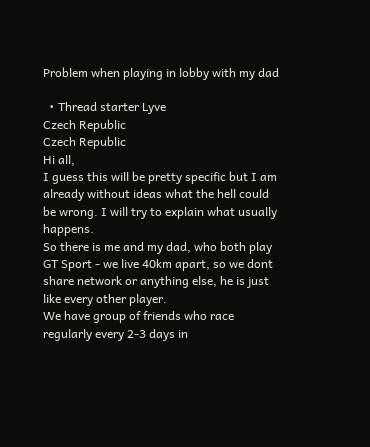Problem when playing in lobby with my dad

  • Thread starter Lyve
Czech Republic
Czech Republic
Hi all,
I guess this will be pretty specific but I am already without ideas what the hell could be wrong. I will try to explain what usually happens.
So there is me and my dad, who both play GT Sport - we live 40km apart, so we dont share network or anything else, he is just like every other player.
We have group of friends who race regularly every 2-3 days in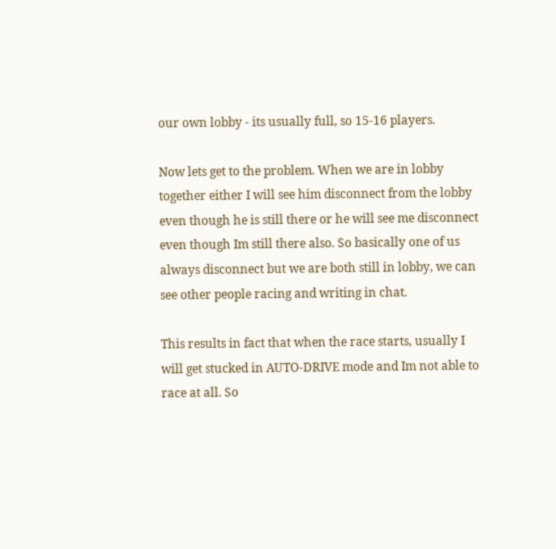our own lobby - its usually full, so 15-16 players.

Now lets get to the problem. When we are in lobby together either I will see him disconnect from the lobby even though he is still there or he will see me disconnect even though Im still there also. So basically one of us always disconnect but we are both still in lobby, we can see other people racing and writing in chat.

This results in fact that when the race starts, usually I will get stucked in AUTO-DRIVE mode and Im not able to race at all. So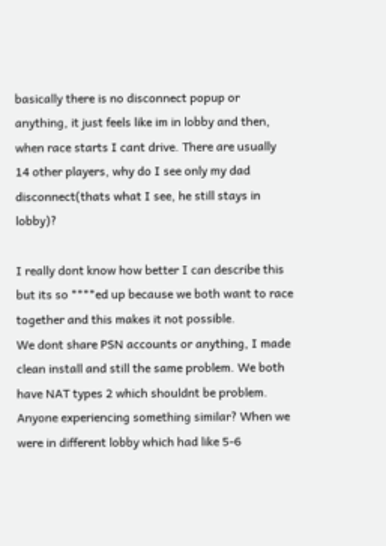basically there is no disconnect popup or anything, it just feels like im in lobby and then, when race starts I cant drive. There are usually 14 other players, why do I see only my dad disconnect(thats what I see, he still stays in lobby)?

I really dont know how better I can describe this but its so ****ed up because we both want to race together and this makes it not possible.
We dont share PSN accounts or anything, I made clean install and still the same problem. We both have NAT types 2 which shouldnt be problem. Anyone experiencing something similar? When we were in different lobby which had like 5-6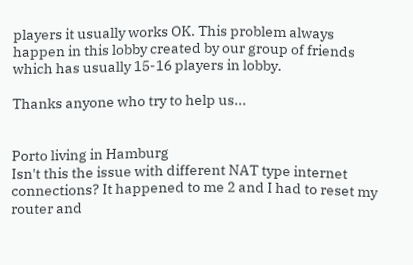players it usually works OK. This problem always happen in this lobby created by our group of friends which has usually 15-16 players in lobby.

Thanks anyone who try to help us...


Porto living in Hamburg
Isn't this the issue with different NAT type internet connections? It happened to me 2 and I had to reset my router and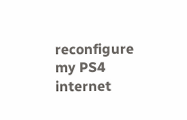reconfigure my PS4 internet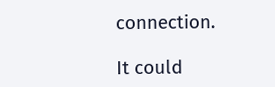connection.

It could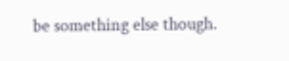be something else though.